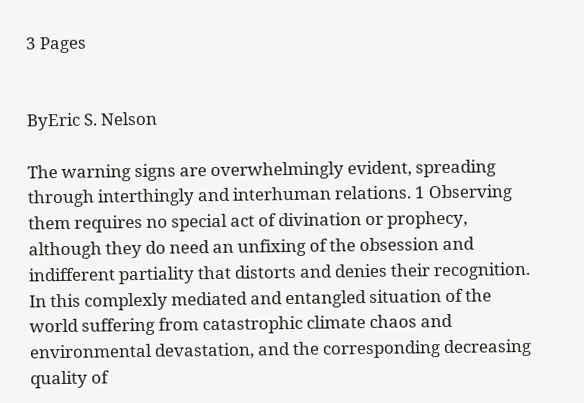3 Pages


ByEric S. Nelson

The warning signs are overwhelmingly evident, spreading through interthingly and interhuman relations. 1 Observing them requires no special act of divination or prophecy, although they do need an unfixing of the obsession and indifferent partiality that distorts and denies their recognition. In this complexly mediated and entangled situation of the world suffering from catastrophic climate chaos and environmental devastation, and the corresponding decreasing quality of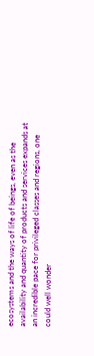ecosystems and the ways of life of beings, even as the availability and quantity of products and services expands at an incredible pace for privileged classes and regions, one could well wonder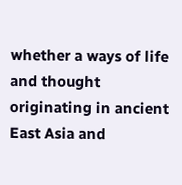whether a ways of life and thought originating in ancient East Asia and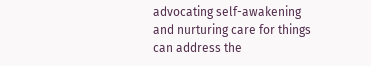advocating self-awakening and nurturing care for things can address the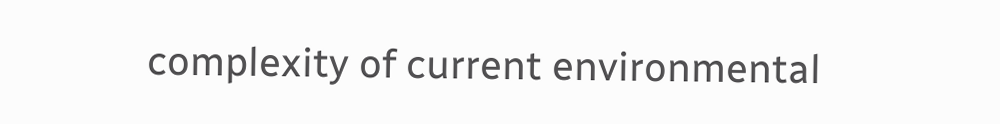complexity of current environmental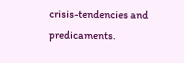crisis-tendencies and predicaments.